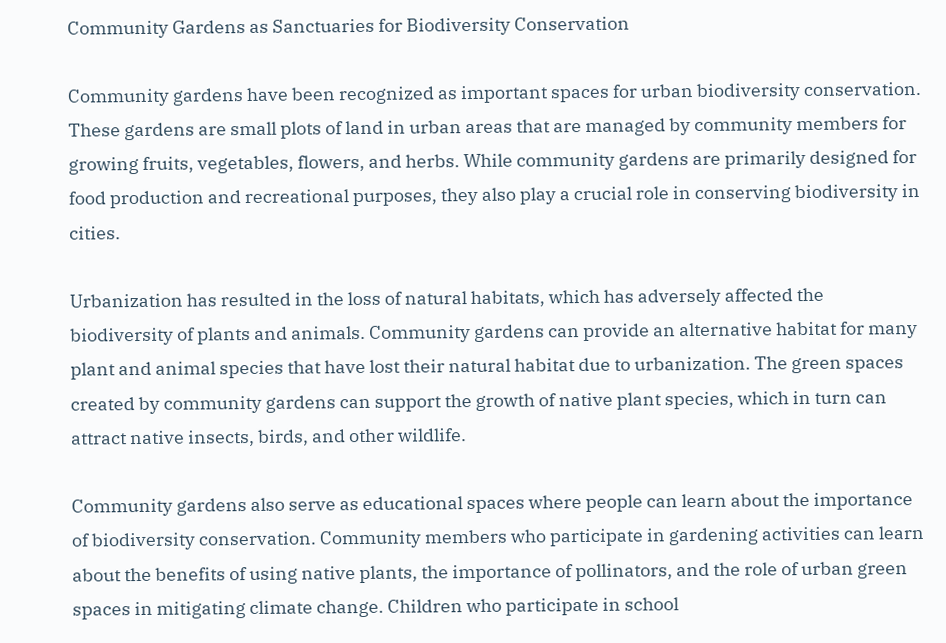Community Gardens as Sanctuaries for Biodiversity Conservation

Community gardens have been recognized as important spaces for urban biodiversity conservation. These gardens are small plots of land in urban areas that are managed by community members for growing fruits, vegetables, flowers, and herbs. While community gardens are primarily designed for food production and recreational purposes, they also play a crucial role in conserving biodiversity in cities.

Urbanization has resulted in the loss of natural habitats, which has adversely affected the biodiversity of plants and animals. Community gardens can provide an alternative habitat for many plant and animal species that have lost their natural habitat due to urbanization. The green spaces created by community gardens can support the growth of native plant species, which in turn can attract native insects, birds, and other wildlife.

Community gardens also serve as educational spaces where people can learn about the importance of biodiversity conservation. Community members who participate in gardening activities can learn about the benefits of using native plants, the importance of pollinators, and the role of urban green spaces in mitigating climate change. Children who participate in school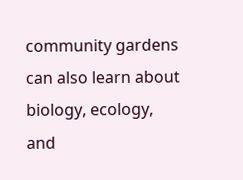community gardens can also learn about biology, ecology, and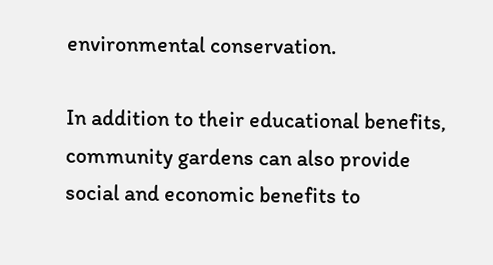environmental conservation.

In addition to their educational benefits, community gardens can also provide social and economic benefits to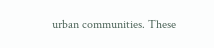urban communities. These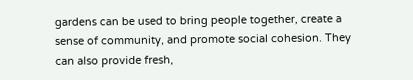gardens can be used to bring people together, create a sense of community, and promote social cohesion. They can also provide fresh,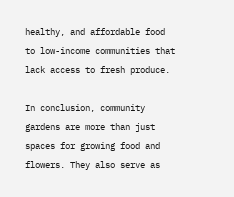healthy, and affordable food to low-income communities that lack access to fresh produce.

In conclusion, community gardens are more than just spaces for growing food and flowers. They also serve as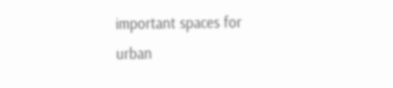important spaces for urban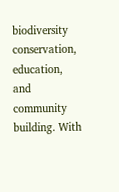biodiversity conservation, education, and community building. With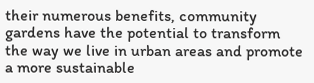their numerous benefits, community gardens have the potential to transform the way we live in urban areas and promote a more sustainable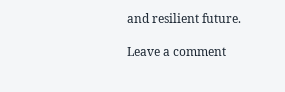and resilient future.

Leave a comment